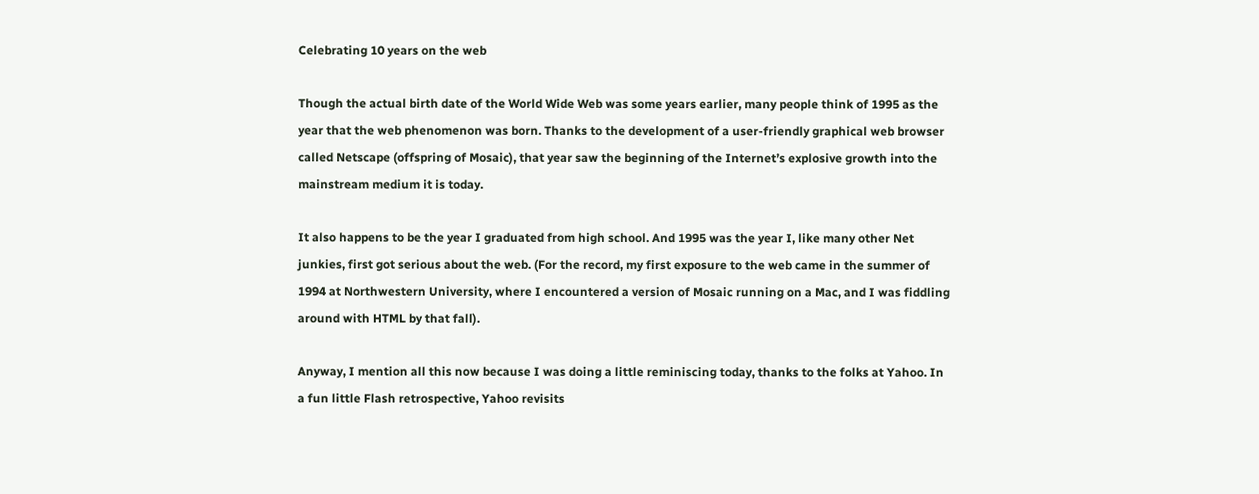Celebrating 10 years on the web

Though the actual birth date of the World Wide Web was some years earlier, many people think of 1995 as the year that the web phenomenon was born. Thanks to the development of a user-friendly graphical web browser called Netscape (offspring of Mosaic), that year saw the beginning of the Internet’s explosive growth into the mainstream medium it is today.

It also happens to be the year I graduated from high school. And 1995 was the year I, like many other Net junkies, first got serious about the web. (For the record, my first exposure to the web came in the summer of 1994 at Northwestern University, where I encountered a version of Mosaic running on a Mac, and I was fiddling around with HTML by that fall).

Anyway, I mention all this now because I was doing a little reminiscing today, thanks to the folks at Yahoo. In a fun little Flash retrospective, Yahoo revisits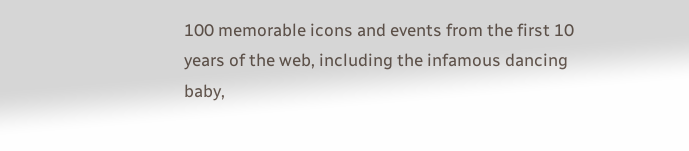100 memorable icons and events from the first 10 years of the web, including the infamous dancing baby,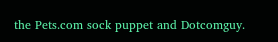the Pets.com sock puppet and Dotcomguy.